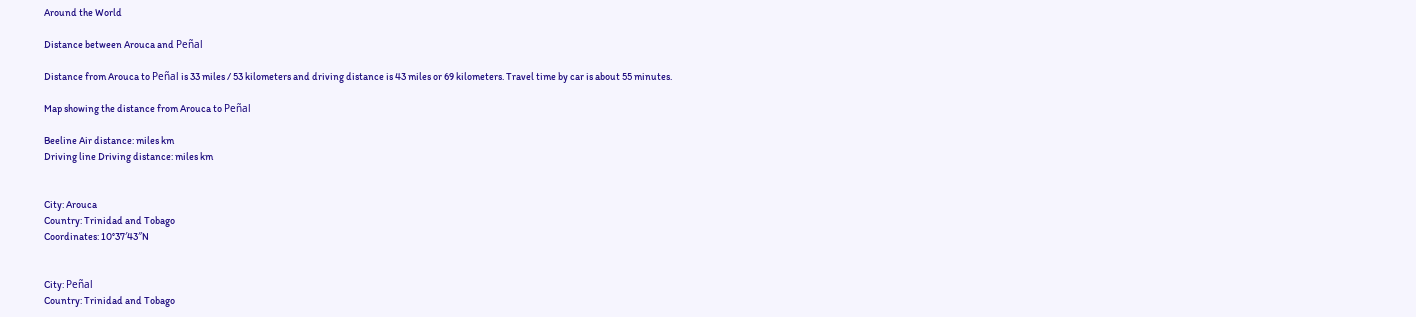Around the World

Distance between Arouca and Peñal

Distance from Arouca to Peñal is 33 miles / 53 kilometers and driving distance is 43 miles or 69 kilometers. Travel time by car is about 55 minutes.

Map showing the distance from Arouca to Peñal

Beeline Air distance: miles km
Driving line Driving distance: miles km


City: Arouca
Country: Trinidad and Tobago
Coordinates: 10°37′43″N


City: Peñal
Country: Trinidad and Tobago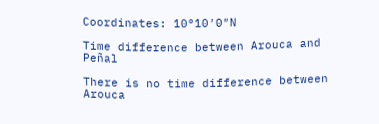Coordinates: 10°10′0″N

Time difference between Arouca and Peñal

There is no time difference between Arouca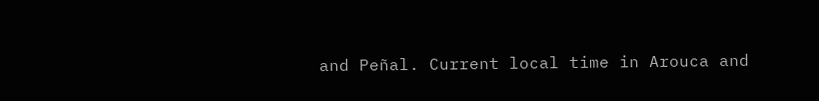and Peñal. Current local time in Arouca and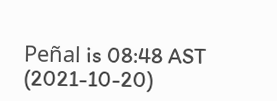Peñal is 08:48 AST (2021-10-20)